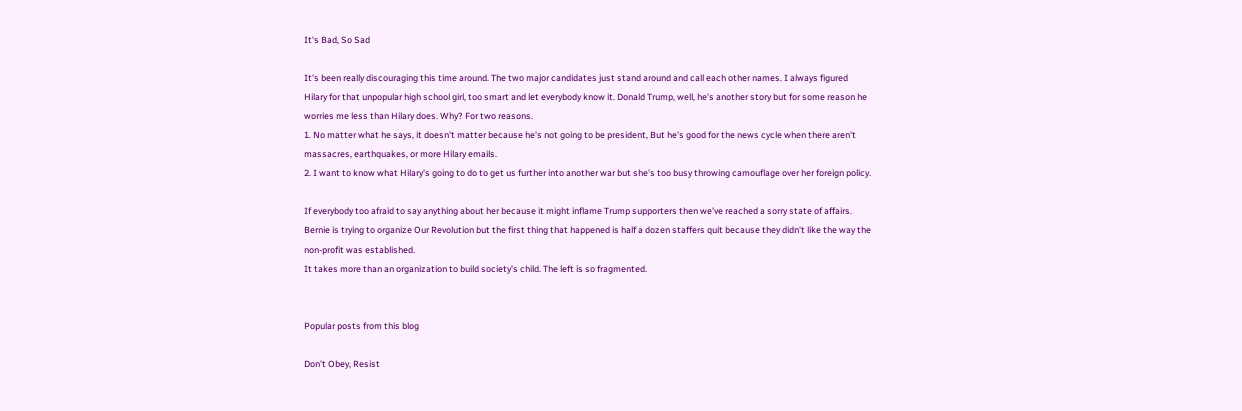It's Bad, So Sad

It's been really discouraging this time around. The two major candidates just stand around and call each other names. I always figured Hilary for that unpopular high school girl, too smart and let everybody know it. Donald Trump, well, he's another story but for some reason he worries me less than Hilary does. Why? For two reasons.
1. No matter what he says, it doesn't matter because he's not going to be president, But he's good for the news cycle when there aren't massacres, earthquakes, or more Hilary emails.
2. I want to know what Hilary's going to do to get us further into another war but she's too busy throwing camouflage over her foreign policy.

If everybody too afraid to say anything about her because it might inflame Trump supporters then we've reached a sorry state of affairs.
Bernie is trying to organize Our Revolution but the first thing that happened is half a dozen staffers quit because they didn't like the way the non-profit was established.
It takes more than an organization to build society's child. The left is so fragmented.


Popular posts from this blog

Don't Obey, Resist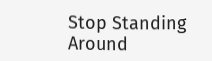Stop Standing Around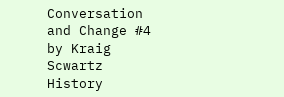Conversation and Change #4 by Kraig Scwartz History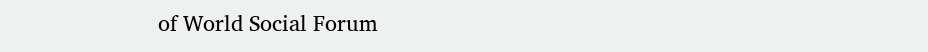of World Social Forum